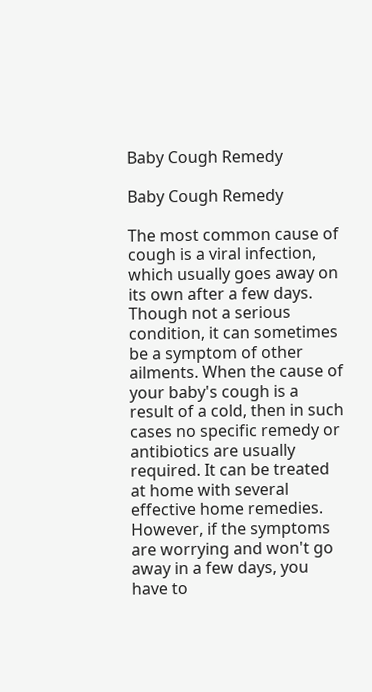Baby Cough Remedy

Baby Cough Remedy

The most common cause of cough is a viral infection, which usually goes away on its own after a few days. Though not a serious condition, it can sometimes be a symptom of other ailments. When the cause of your baby's cough is a result of a cold, then in such cases no specific remedy or antibiotics are usually required. It can be treated at home with several effective home remedies. However, if the symptoms are worrying and won't go away in a few days, you have to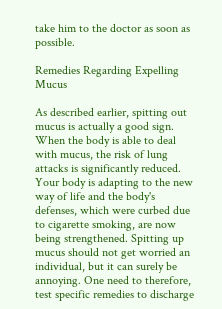take him to the doctor as soon as possible.

Remedies Regarding Expelling Mucus

As described earlier, spitting out mucus is actually a good sign. When the body is able to deal with mucus, the risk of lung attacks is significantly reduced. Your body is adapting to the new way of life and the body's defenses, which were curbed due to cigarette smoking, are now being strengthened. Spitting up mucus should not get worried an individual, but it can surely be annoying. One need to therefore, test specific remedies to discharge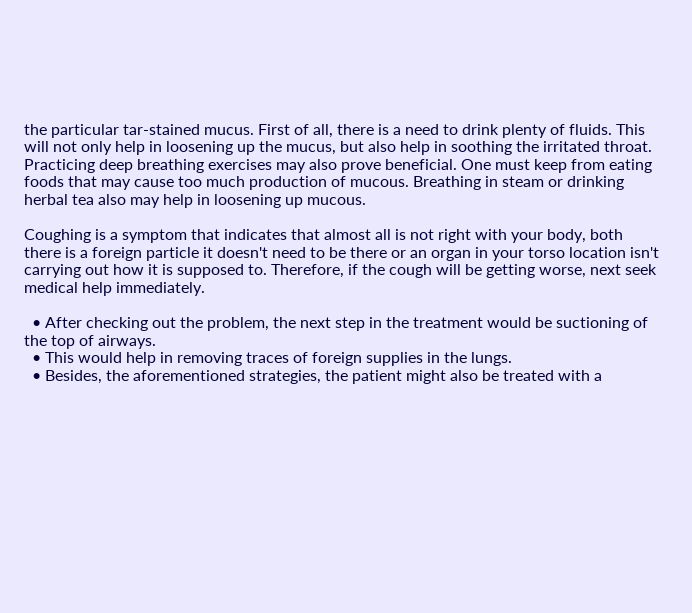the particular tar-stained mucus. First of all, there is a need to drink plenty of fluids. This will not only help in loosening up the mucus, but also help in soothing the irritated throat. Practicing deep breathing exercises may also prove beneficial. One must keep from eating foods that may cause too much production of mucous. Breathing in steam or drinking herbal tea also may help in loosening up mucous.

Coughing is a symptom that indicates that almost all is not right with your body, both there is a foreign particle it doesn't need to be there or an organ in your torso location isn't carrying out how it is supposed to. Therefore, if the cough will be getting worse, next seek medical help immediately.

  • After checking out the problem, the next step in the treatment would be suctioning of the top of airways.
  • This would help in removing traces of foreign supplies in the lungs.
  • Besides, the aforementioned strategies, the patient might also be treated with a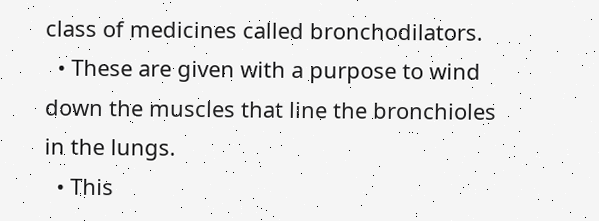class of medicines called bronchodilators.
  • These are given with a purpose to wind down the muscles that line the bronchioles in the lungs.
  • This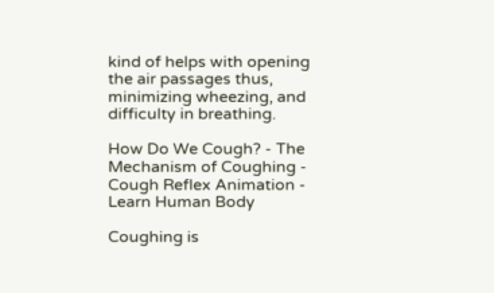kind of helps with opening the air passages thus, minimizing wheezing, and difficulty in breathing.

How Do We Cough? - The Mechanism of Coughing - Cough Reflex Animation - Learn Human Body

Coughing is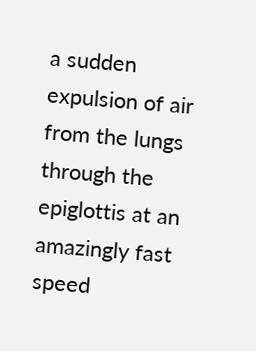a sudden expulsion of air from the lungs through the epiglottis at an amazingly fast speed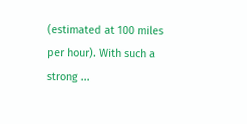(estimated at 100 miles per hour). With such a strong ...